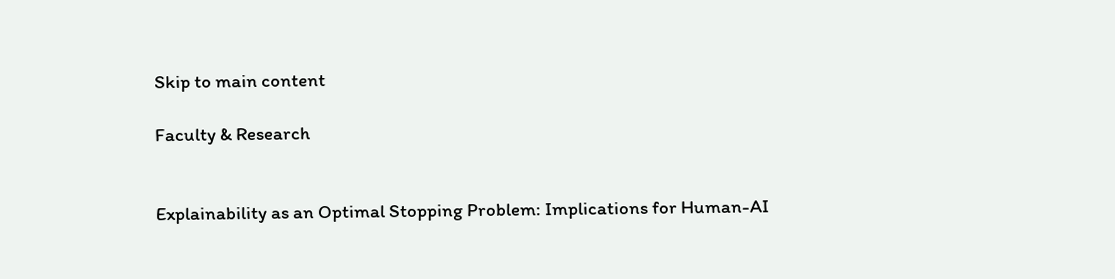Skip to main content

Faculty & Research


Explainability as an Optimal Stopping Problem: Implications for Human-AI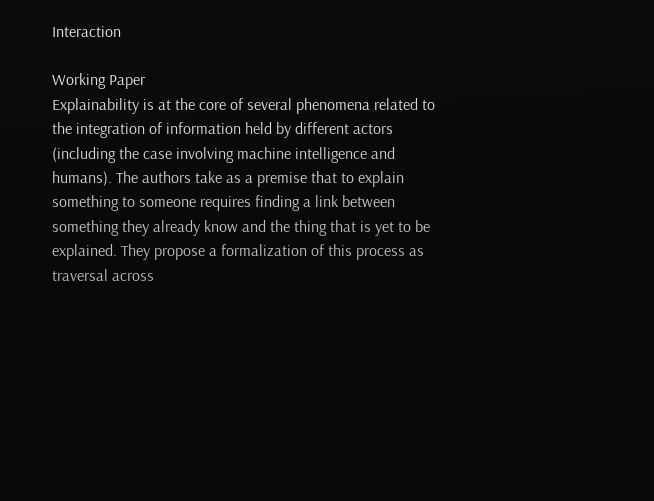Interaction

Working Paper
Explainability is at the core of several phenomena related to the integration of information held by different actors (including the case involving machine intelligence and humans). The authors take as a premise that to explain something to someone requires finding a link between something they already know and the thing that is yet to be explained. They propose a formalization of this process as traversal across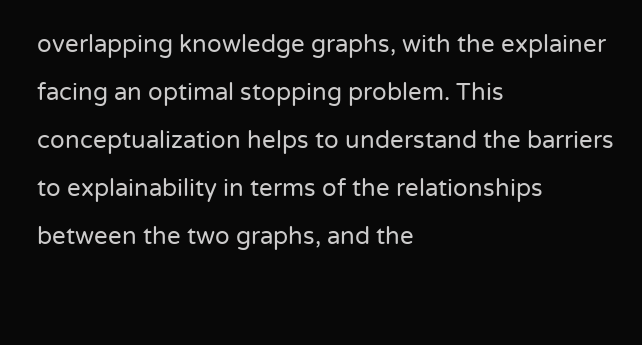overlapping knowledge graphs, with the explainer facing an optimal stopping problem. This conceptualization helps to understand the barriers to explainability in terms of the relationships between the two graphs, and the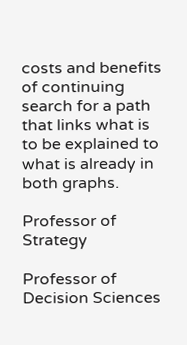costs and benefits of continuing search for a path that links what is to be explained to what is already in both graphs.

Professor of Strategy

Professor of Decision Sciences